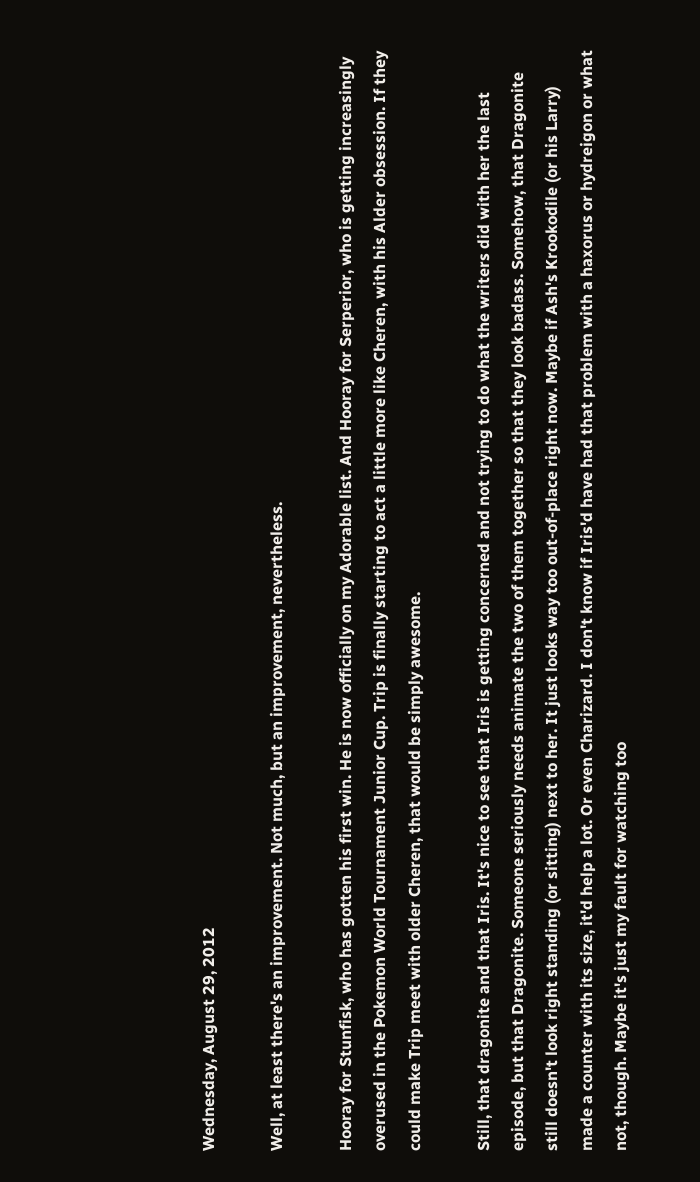Wednesday, August 29, 2012

Well, at least there's an improvement. Not much, but an improvement, nevertheless.

Hooray for Stunfisk, who has gotten his first win. He is now officially on my Adorable list. And Hooray for Serperior, who is getting increasingly overused in the Pokemon World Tournament Junior Cup. Trip is finally starting to act a little more like Cheren, with his Alder obsession. If they could make Trip meet with older Cheren, that would be simply awesome.

Still, that dragonite and that Iris. It's nice to see that Iris is getting concerned and not trying to do what the writers did with her the last episode, but that Dragonite. Someone seriously needs animate the two of them together so that they look badass. Somehow, that Dragonite still doesn't look right standing (or sitting) next to her. It just looks way too out-of-place right now. Maybe if Ash's Krookodile (or his Larry) made a counter with its size, it'd help a lot. Or even Charizard. I don't know if Iris'd have had that problem with a haxorus or hydreigon or what not, though. Maybe it's just my fault for watching too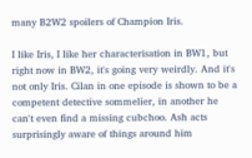many B2W2 spoilers of Champion Iris.

I like Iris, I like her characterisation in BW1, but right now in BW2, it's going very weirdly. And it's not only Iris. Cilan in one episode is shown to be a competent detective sommelier, in another he can't even find a missing cubchoo. Ash acts surprisingly aware of things around him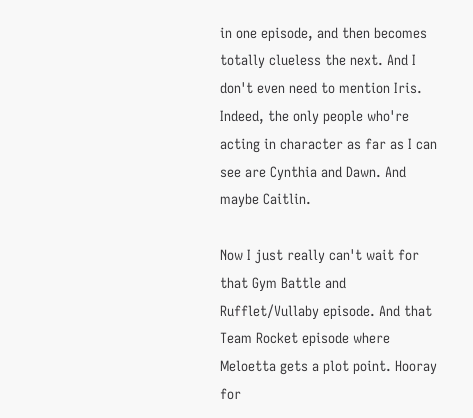in one episode, and then becomes totally clueless the next. And I don't even need to mention Iris. Indeed, the only people who're acting in character as far as I can see are Cynthia and Dawn. And maybe Caitlin.

Now I just really can't wait for that Gym Battle and Rufflet/Vullaby episode. And that Team Rocket episode where Meloetta gets a plot point. Hooray for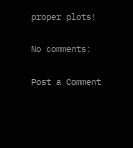proper plots!

No comments:

Post a Comment